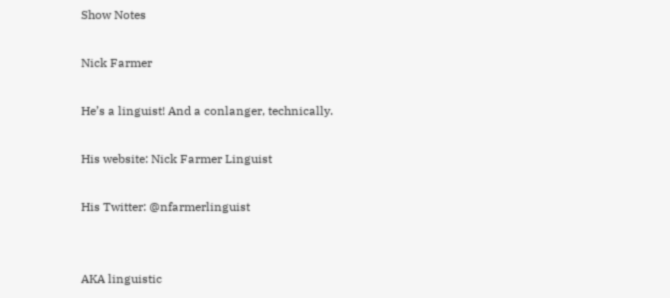Show Notes

Nick Farmer

He’s a linguist! And a conlanger, technically.

His website: Nick Farmer Linguist

His Twitter: @nfarmerlinguist


AKA linguistic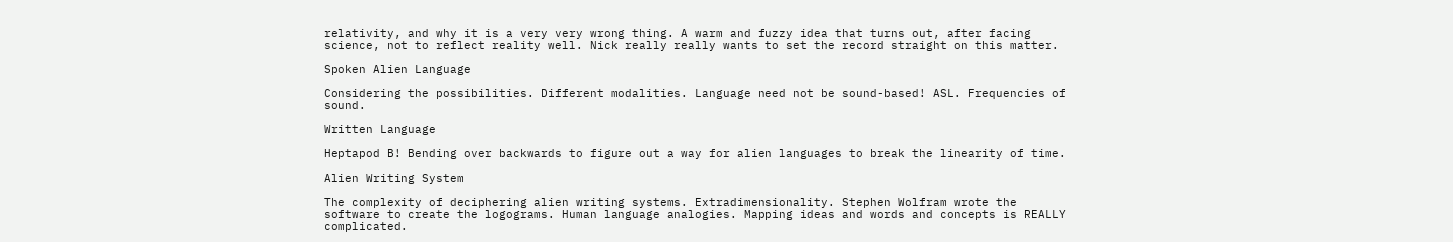relativity, and why it is a very very wrong thing. A warm and fuzzy idea that turns out, after facing science, not to reflect reality well. Nick really really wants to set the record straight on this matter.

Spoken Alien Language

Considering the possibilities. Different modalities. Language need not be sound-based! ASL. Frequencies of sound.

Written Language

Heptapod B! Bending over backwards to figure out a way for alien languages to break the linearity of time.

Alien Writing System

The complexity of deciphering alien writing systems. Extradimensionality. Stephen Wolfram wrote the software to create the logograms. Human language analogies. Mapping ideas and words and concepts is REALLY complicated.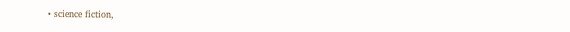• science fiction,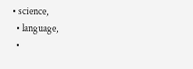• science,
  • language,
  •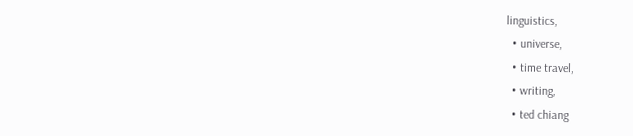linguistics,
  • universe,
  • time travel,
  • writing,
  • ted chiang